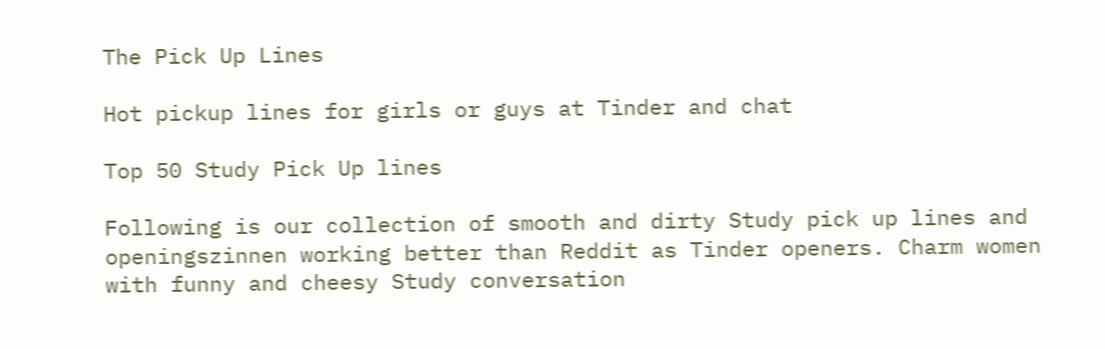The Pick Up Lines

Hot pickup lines for girls or guys at Tinder and chat

Top 50 Study Pick Up lines

Following is our collection of smooth and dirty Study pick up lines and openingszinnen working better than Reddit as Tinder openers. Charm women with funny and cheesy Study conversation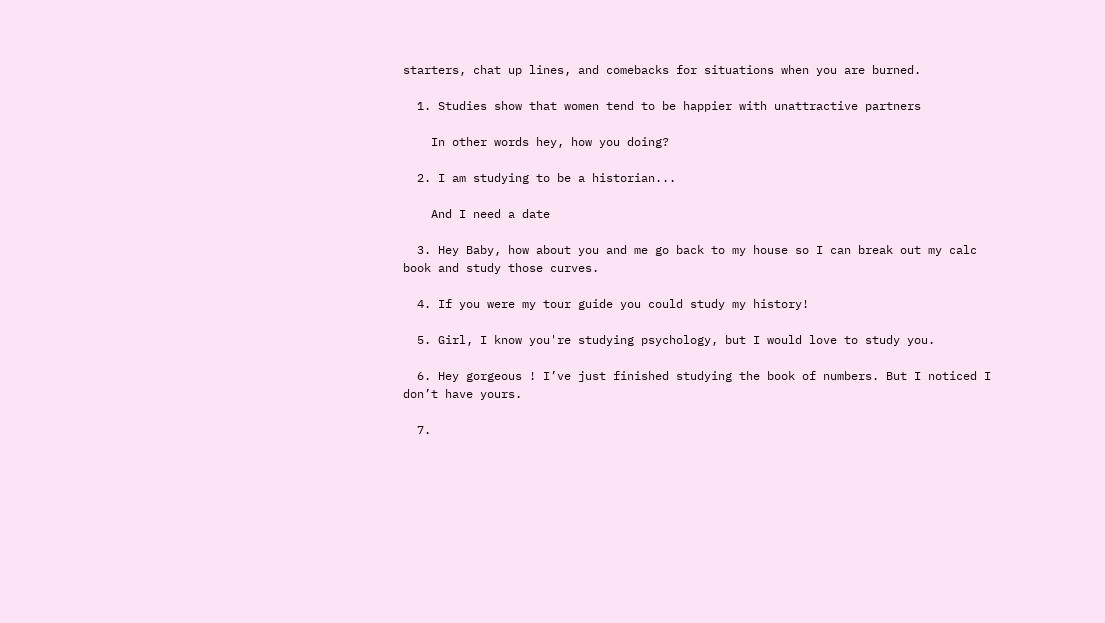starters, chat up lines, and comebacks for situations when you are burned.

  1. Studies show that women tend to be happier with unattractive partners

    In other words hey, how you doing?

  2. I am studying to be a historian...

    And I need a date

  3. Hey Baby, how about you and me go back to my house so I can break out my calc book and study those curves.

  4. If you were my tour guide you could study my history!

  5. Girl, I know you're studying psychology, but I would love to study you.

  6. Hey gorgeous ! I’ve just finished studying the book of numbers. But I noticed I don’t have yours.

  7.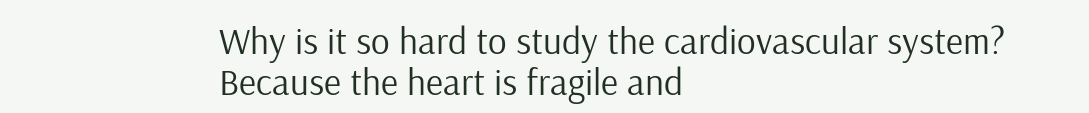Why is it so hard to study the cardiovascular system? Because the heart is fragile and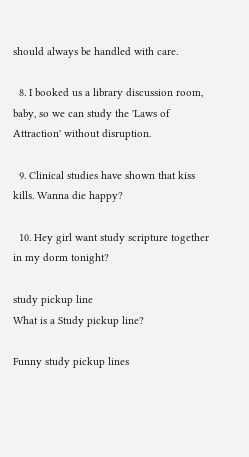should always be handled with care.

  8. I booked us a library discussion room, baby, so we can study the 'Laws of Attraction' without disruption.

  9. Clinical studies have shown that kiss kills. Wanna die happy?

  10. Hey girl want study scripture together in my dorm tonight?

study pickup line
What is a Study pickup line?

Funny study pickup lines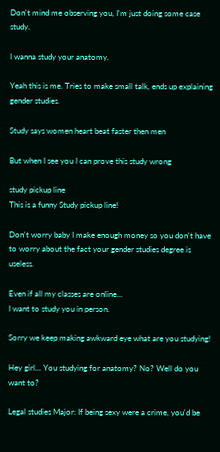Don't mind me observing you, I'm just doing some case study.

I wanna study your anatomy.

Yeah this is me. Tries to make small talk, ends up explaining gender studies.

Study says women heart beat faster then men

But when I see you I can prove this study wrong

study pickup line
This is a funny Study pickup line!

Don't worry baby I make enough money so you don't have to worry about the fact your gender studies degree is useless.

Even if all my classes are online...
I want to study you in person.

Sorry we keep making awkward eye what are you studying!

Hey girl... You studying for anatomy? No? Well do you want to?

Legal studies Major: If being sexy were a crime, you'd be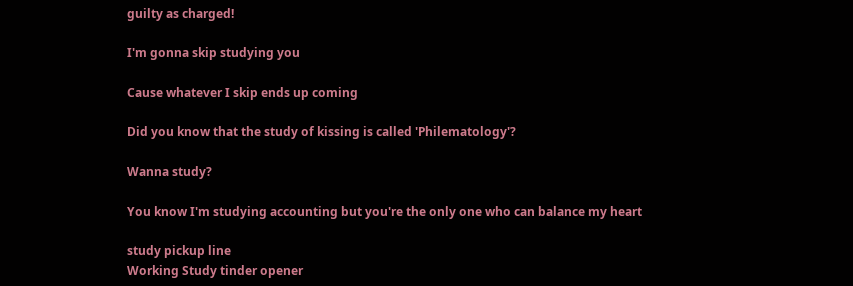guilty as charged!

I'm gonna skip studying you

Cause whatever I skip ends up coming

Did you know that the study of kissing is called 'Philematology'?

Wanna study?

You know I'm studying accounting but you're the only one who can balance my heart

study pickup line
Working Study tinder opener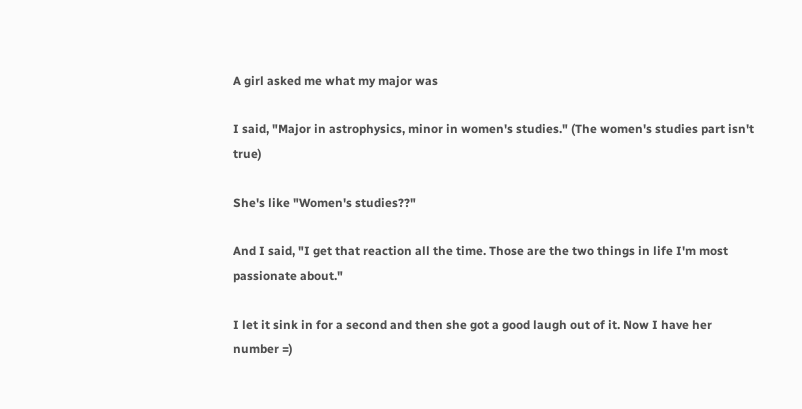A girl asked me what my major was

I said, "Major in astrophysics, minor in women's studies." (The women's studies part isn't true)

She's like "Women's studies??"

And I said, "I get that reaction all the time. Those are the two things in life I'm most passionate about."

I let it sink in for a second and then she got a good laugh out of it. Now I have her number =)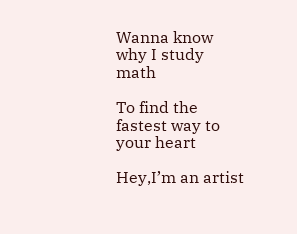Wanna know why I study math

To find the fastest way to your heart

Hey,I’m an artist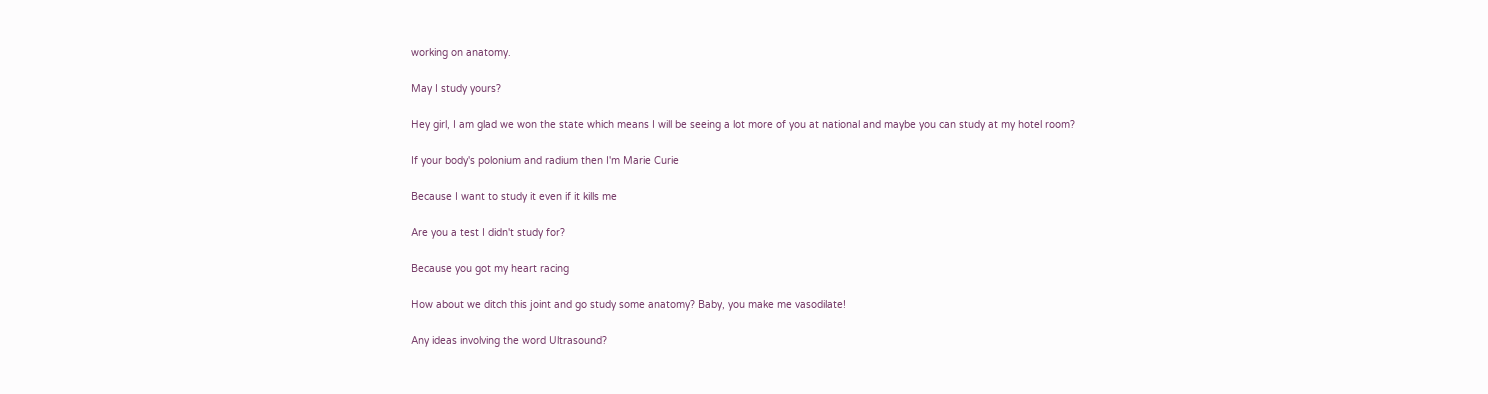working on anatomy.

May I study yours?

Hey girl, I am glad we won the state which means I will be seeing a lot more of you at national and maybe you can study at my hotel room?

If your body's polonium and radium then I'm Marie Curie

Because I want to study it even if it kills me

Are you a test I didn't study for?

Because you got my heart racing

How about we ditch this joint and go study some anatomy? Baby, you make me vasodilate!

Any ideas involving the word Ultrasound?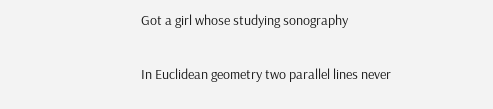Got a girl whose studying sonography

In Euclidean geometry two parallel lines never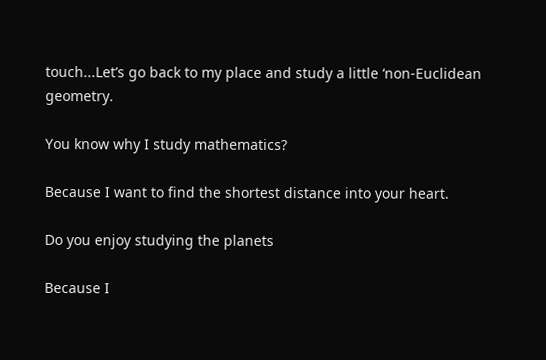touch...Let’s go back to my place and study a little ‘non-Euclidean geometry.

You know why I study mathematics?

Because I want to find the shortest distance into your heart.

Do you enjoy studying the planets

Because I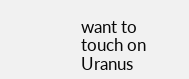want to touch on Uranus